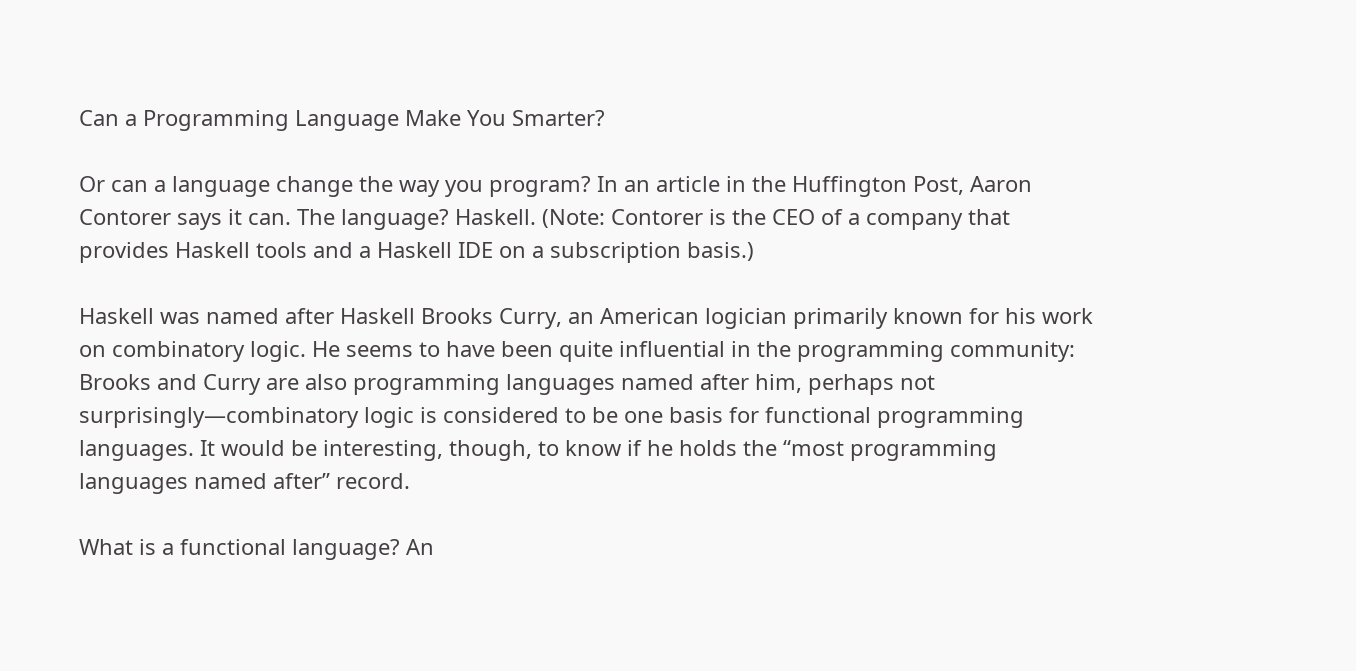Can a Programming Language Make You Smarter?

Or can a language change the way you program? In an article in the Huffington Post, Aaron Contorer says it can. The language? Haskell. (Note: Contorer is the CEO of a company that provides Haskell tools and a Haskell IDE on a subscription basis.)

Haskell was named after Haskell Brooks Curry, an American logician primarily known for his work on combinatory logic. He seems to have been quite influential in the programming community: Brooks and Curry are also programming languages named after him, perhaps not surprisingly—combinatory logic is considered to be one basis for functional programming languages. It would be interesting, though, to know if he holds the “most programming languages named after” record.

What is a functional language? An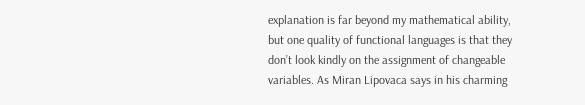explanation is far beyond my mathematical ability, but one quality of functional languages is that they don’t look kindly on the assignment of changeable variables. As Miran Lipovaca says in his charming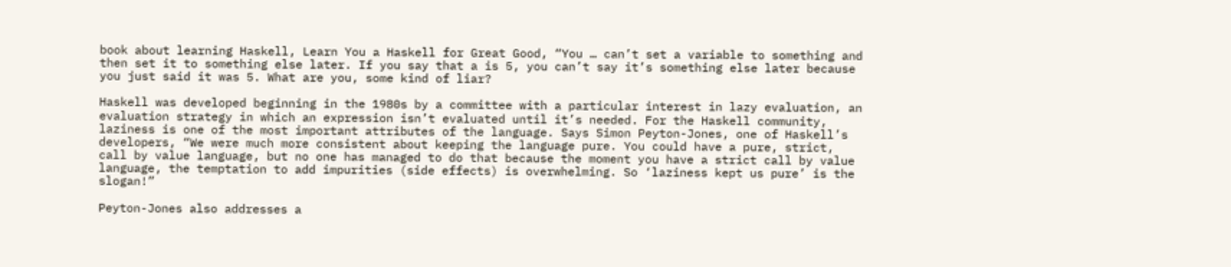book about learning Haskell, Learn You a Haskell for Great Good, “You … can’t set a variable to something and then set it to something else later. If you say that a is 5, you can’t say it’s something else later because you just said it was 5. What are you, some kind of liar?

Haskell was developed beginning in the 1980s by a committee with a particular interest in lazy evaluation, an evaluation strategy in which an expression isn’t evaluated until it’s needed. For the Haskell community, laziness is one of the most important attributes of the language. Says Simon Peyton-Jones, one of Haskell’s developers, “We were much more consistent about keeping the language pure. You could have a pure, strict, call by value language, but no one has managed to do that because the moment you have a strict call by value language, the temptation to add impurities (side effects) is overwhelming. So ‘laziness kept us pure’ is the slogan!”

Peyton-Jones also addresses a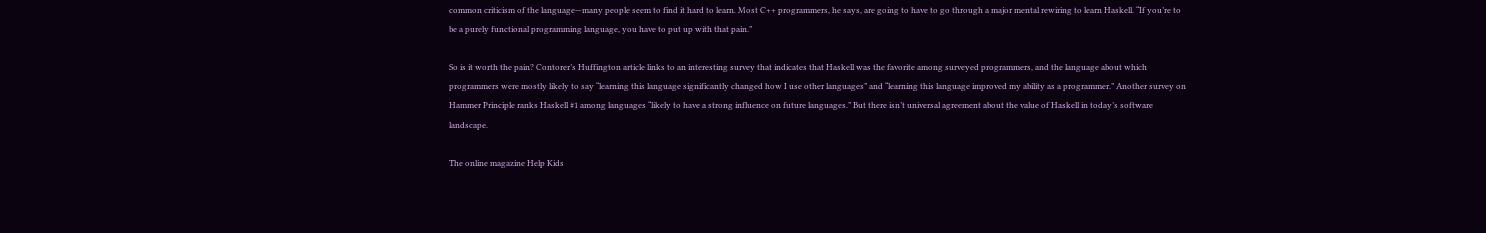common criticism of the language—many people seem to find it hard to learn. Most C++ programmers, he says, are going to have to go through a major mental rewiring to learn Haskell. “If you’re to be a purely functional programming language, you have to put up with that pain.”

So is it worth the pain? Contorer’s Huffington article links to an interesting survey that indicates that Haskell was the favorite among surveyed programmers, and the language about which programmers were mostly likely to say “learning this language significantly changed how I use other languages” and “learning this language improved my ability as a programmer.” Another survey on Hammer Principle ranks Haskell #1 among languages “likely to have a strong influence on future languages.” But there isn’t universal agreement about the value of Haskell in today’s software landscape.

The online magazine Help Kids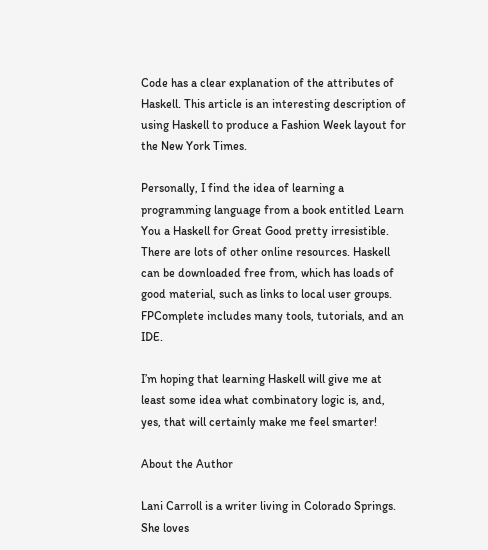Code has a clear explanation of the attributes of Haskell. This article is an interesting description of using Haskell to produce a Fashion Week layout for the New York Times.

Personally, I find the idea of learning a programming language from a book entitled Learn You a Haskell for Great Good pretty irresistible. There are lots of other online resources. Haskell can be downloaded free from, which has loads of good material, such as links to local user groups. FPComplete includes many tools, tutorials, and an IDE.

I’m hoping that learning Haskell will give me at least some idea what combinatory logic is, and, yes, that will certainly make me feel smarter!

About the Author

Lani Carroll is a writer living in Colorado Springs. She loves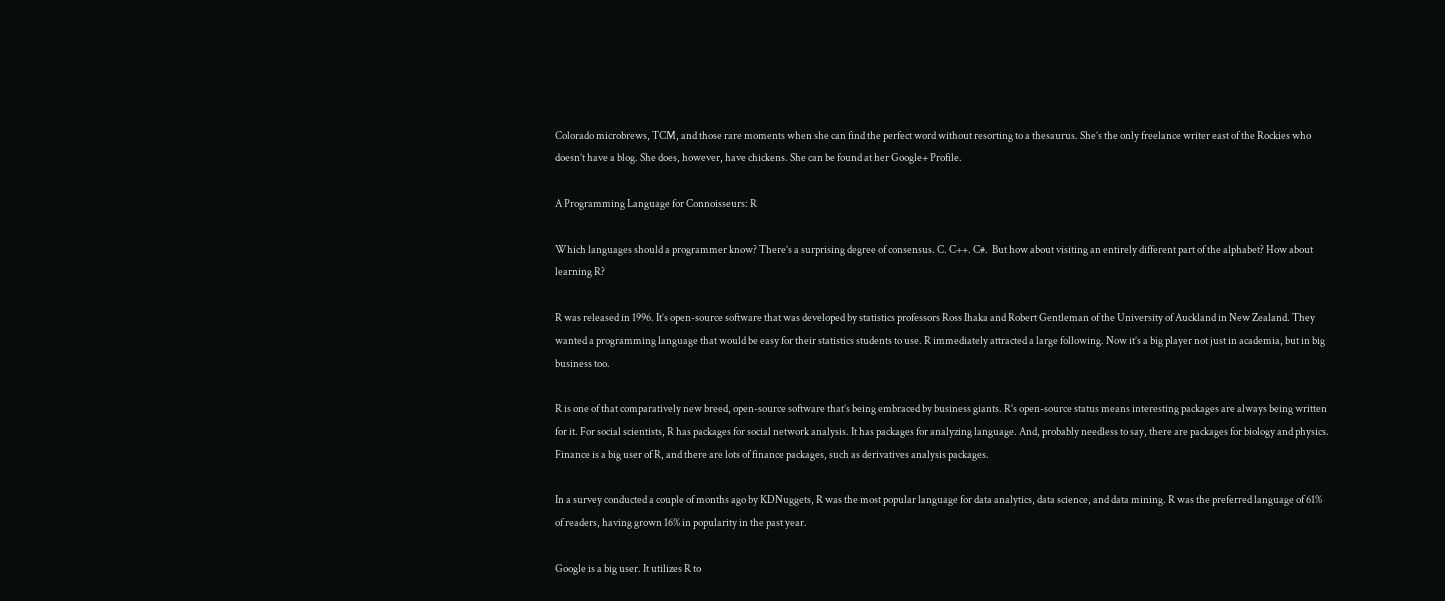Colorado microbrews, TCM, and those rare moments when she can find the perfect word without resorting to a thesaurus. She’s the only freelance writer east of the Rockies who doesn’t have a blog. She does, however, have chickens. She can be found at her Google+ Profile.

A Programming Language for Connoisseurs: R

Which languages should a programmer know? There’s a surprising degree of consensus. C. C++. C#.  But how about visiting an entirely different part of the alphabet? How about learning R?

R was released in 1996. It’s open-source software that was developed by statistics professors Ross Ihaka and Robert Gentleman of the University of Auckland in New Zealand. They wanted a programming language that would be easy for their statistics students to use. R immediately attracted a large following. Now it’s a big player not just in academia, but in big business too.

R is one of that comparatively new breed, open-source software that’s being embraced by business giants. R’s open-source status means interesting packages are always being written for it. For social scientists, R has packages for social network analysis. It has packages for analyzing language. And, probably needless to say, there are packages for biology and physics. Finance is a big user of R, and there are lots of finance packages, such as derivatives analysis packages.

In a survey conducted a couple of months ago by KDNuggets, R was the most popular language for data analytics, data science, and data mining. R was the preferred language of 61% of readers, having grown 16% in popularity in the past year.

Google is a big user. It utilizes R to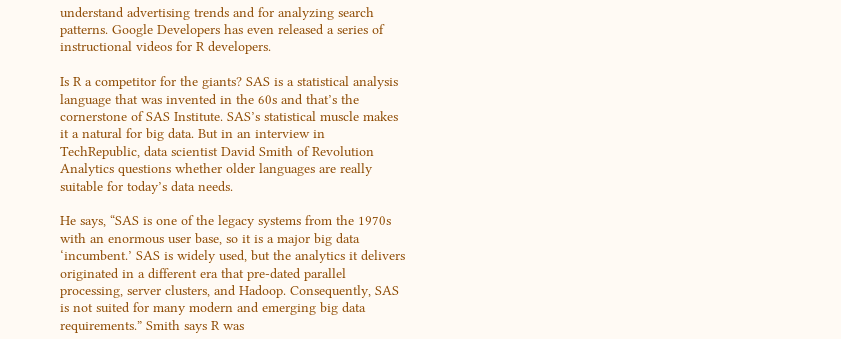understand advertising trends and for analyzing search patterns. Google Developers has even released a series of instructional videos for R developers.

Is R a competitor for the giants? SAS is a statistical analysis language that was invented in the 60s and that’s the cornerstone of SAS Institute. SAS’s statistical muscle makes it a natural for big data. But in an interview in TechRepublic, data scientist David Smith of Revolution Analytics questions whether older languages are really suitable for today’s data needs.

He says, “SAS is one of the legacy systems from the 1970s with an enormous user base, so it is a major big data ‘incumbent.’ SAS is widely used, but the analytics it delivers originated in a different era that pre-dated parallel processing, server clusters, and Hadoop. Consequently, SAS is not suited for many modern and emerging big data requirements.” Smith says R was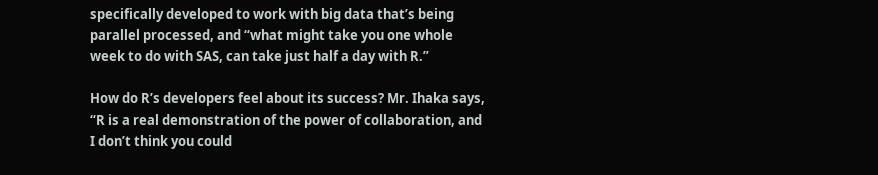specifically developed to work with big data that’s being parallel processed, and “what might take you one whole week to do with SAS, can take just half a day with R.”

How do R’s developers feel about its success? Mr. Ihaka says, “R is a real demonstration of the power of collaboration, and I don’t think you could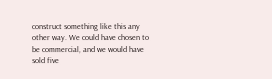construct something like this any other way. We could have chosen to be commercial, and we would have sold five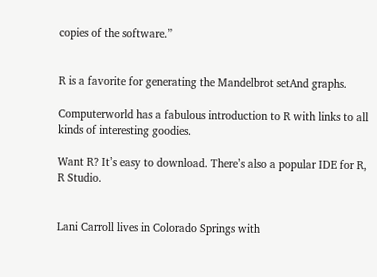copies of the software.”


R is a favorite for generating the Mandelbrot setAnd graphs.

Computerworld has a fabulous introduction to R with links to all kinds of interesting goodies.

Want R? It’s easy to download. There’s also a popular IDE for R, R Studio.


Lani Carroll lives in Colorado Springs with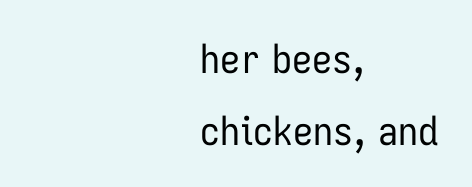her bees, chickens, and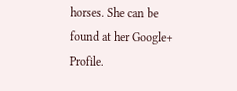horses. She can be found at her Google+ Profile.